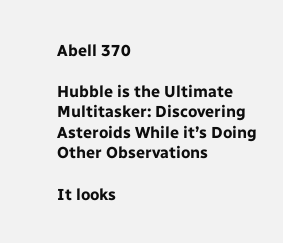Abell 370

Hubble is the Ultimate Multitasker: Discovering Asteroids While it’s Doing Other Observations

It looks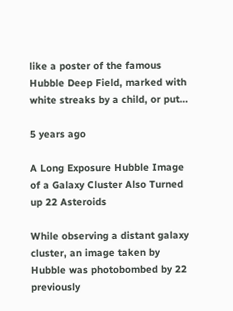like a poster of the famous Hubble Deep Field, marked with white streaks by a child, or put…

5 years ago

A Long Exposure Hubble Image of a Galaxy Cluster Also Turned up 22 Asteroids

While observing a distant galaxy cluster, an image taken by Hubble was photobombed by 22 previously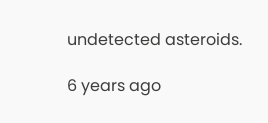undetected asteroids.

6 years ago